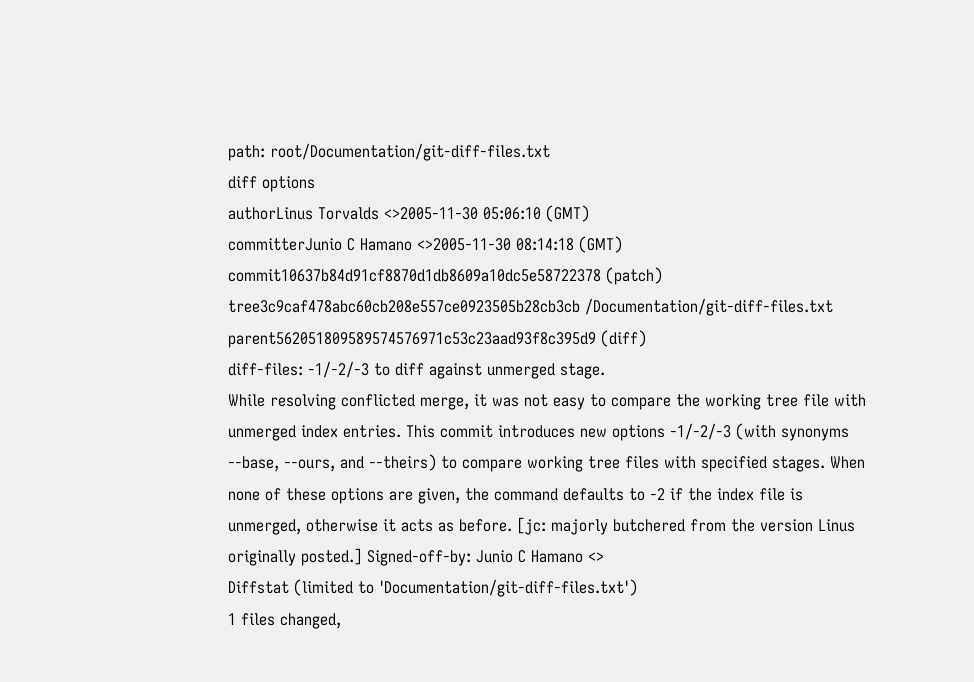path: root/Documentation/git-diff-files.txt
diff options
authorLinus Torvalds <>2005-11-30 05:06:10 (GMT)
committerJunio C Hamano <>2005-11-30 08:14:18 (GMT)
commit10637b84d91cf8870d1db8609a10dc5e58722378 (patch)
tree3c9caf478abc60cb208e557ce0923505b28cb3cb /Documentation/git-diff-files.txt
parent562051809589574576971c53c23aad93f8c395d9 (diff)
diff-files: -1/-2/-3 to diff against unmerged stage.
While resolving conflicted merge, it was not easy to compare the working tree file with unmerged index entries. This commit introduces new options -1/-2/-3 (with synonyms --base, --ours, and --theirs) to compare working tree files with specified stages. When none of these options are given, the command defaults to -2 if the index file is unmerged, otherwise it acts as before. [jc: majorly butchered from the version Linus originally posted.] Signed-off-by: Junio C Hamano <>
Diffstat (limited to 'Documentation/git-diff-files.txt')
1 files changed,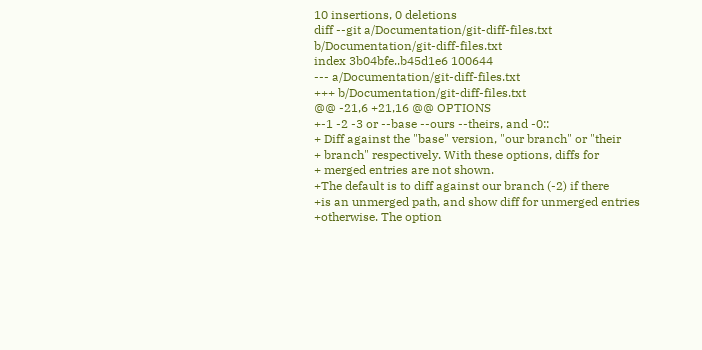10 insertions, 0 deletions
diff --git a/Documentation/git-diff-files.txt b/Documentation/git-diff-files.txt
index 3b04bfe..b45d1e6 100644
--- a/Documentation/git-diff-files.txt
+++ b/Documentation/git-diff-files.txt
@@ -21,6 +21,16 @@ OPTIONS
+-1 -2 -3 or --base --ours --theirs, and -0::
+ Diff against the "base" version, "our branch" or "their
+ branch" respectively. With these options, diffs for
+ merged entries are not shown.
+The default is to diff against our branch (-2) if there
+is an unmerged path, and show diff for unmerged entries
+otherwise. The option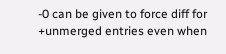-0 can be given to force diff for
+unmerged entries even when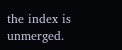the index is unmerged.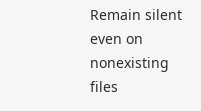Remain silent even on nonexisting files